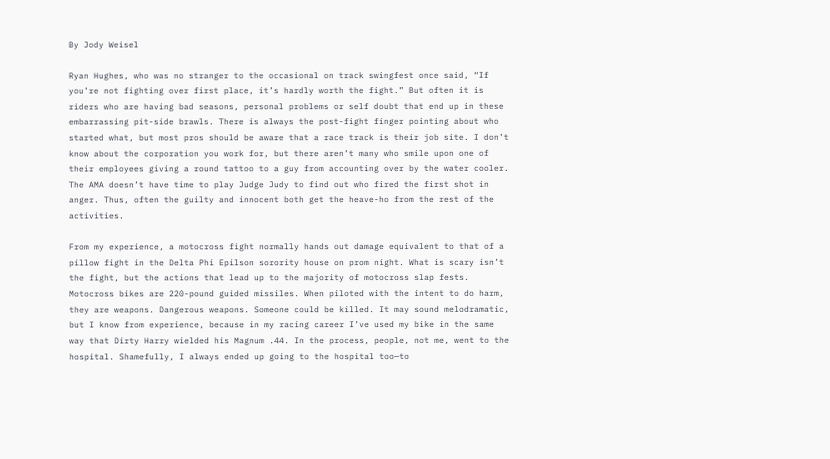By Jody Weisel

Ryan Hughes, who was no stranger to the occasional on track swingfest once said, “If you’re not fighting over first place, it’s hardly worth the fight.” But often it is riders who are having bad seasons, personal problems or self doubt that end up in these embarrassing pit-side brawls. There is always the post-fight finger pointing about who started what, but most pros should be aware that a race track is their job site. I don’t know about the corporation you work for, but there aren’t many who smile upon one of their employees giving a round tattoo to a guy from accounting over by the water cooler. The AMA doesn’t have time to play Judge Judy to find out who fired the first shot in anger. Thus, often the guilty and innocent both get the heave-ho from the rest of the activities.

From my experience, a motocross fight normally hands out damage equivalent to that of a pillow fight in the Delta Phi Epilson sorority house on prom night. What is scary isn’t the fight, but the actions that lead up to the majority of motocross slap fests. Motocross bikes are 220-pound guided missiles. When piloted with the intent to do harm, they are weapons. Dangerous weapons. Someone could be killed. It may sound melodramatic, but I know from experience, because in my racing career I’ve used my bike in the same way that Dirty Harry wielded his Magnum .44. In the process, people, not me, went to the hospital. Shamefully, I always ended up going to the hospital too—to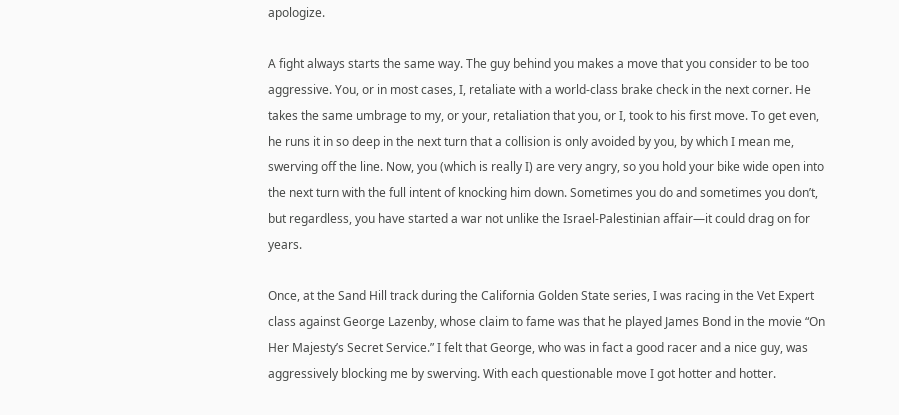apologize.

A fight always starts the same way. The guy behind you makes a move that you consider to be too aggressive. You, or in most cases, I, retaliate with a world-class brake check in the next corner. He takes the same umbrage to my, or your, retaliation that you, or I, took to his first move. To get even, he runs it in so deep in the next turn that a collision is only avoided by you, by which I mean me, swerving off the line. Now, you (which is really I) are very angry, so you hold your bike wide open into the next turn with the full intent of knocking him down. Sometimes you do and sometimes you don’t, but regardless, you have started a war not unlike the Israel-Palestinian affair—it could drag on for years.

Once, at the Sand Hill track during the California Golden State series, I was racing in the Vet Expert class against George Lazenby, whose claim to fame was that he played James Bond in the movie “On Her Majesty’s Secret Service.” I felt that George, who was in fact a good racer and a nice guy, was aggressively blocking me by swerving. With each questionable move I got hotter and hotter.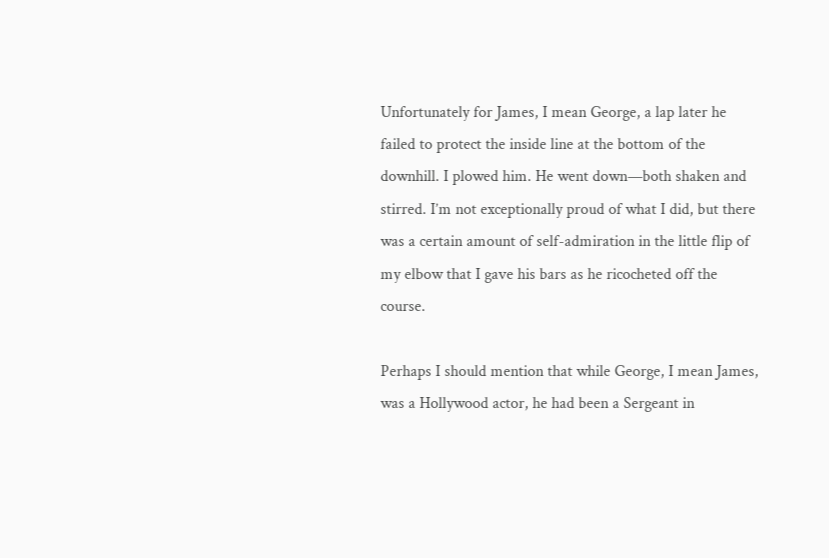Unfortunately for James, I mean George, a lap later he failed to protect the inside line at the bottom of the downhill. I plowed him. He went down—both shaken and stirred. I’m not exceptionally proud of what I did, but there was a certain amount of self-admiration in the little flip of my elbow that I gave his bars as he ricocheted off the course.

Perhaps I should mention that while George, I mean James, was a Hollywood actor, he had been a Sergeant in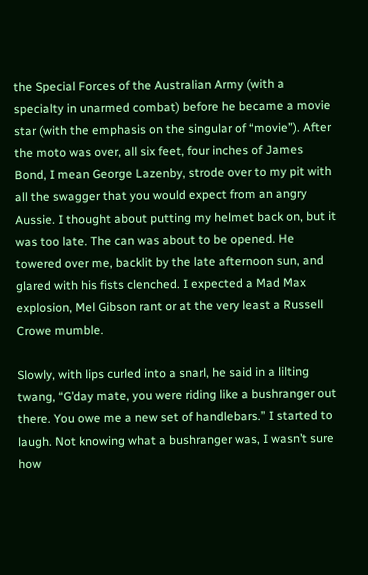the Special Forces of the Australian Army (with a specialty in unarmed combat) before he became a movie star (with the emphasis on the singular of “movie”). After the moto was over, all six feet, four inches of James Bond, I mean George Lazenby, strode over to my pit with all the swagger that you would expect from an angry Aussie. I thought about putting my helmet back on, but it was too late. The can was about to be opened. He towered over me, backlit by the late afternoon sun, and glared with his fists clenched. I expected a Mad Max explosion, Mel Gibson rant or at the very least a Russell Crowe mumble.

Slowly, with lips curled into a snarl, he said in a lilting twang, “G’day mate, you were riding like a bushranger out there. You owe me a new set of handlebars.” I started to laugh. Not knowing what a bushranger was, I wasn’t sure how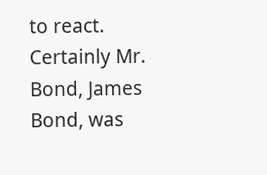to react. Certainly Mr. Bond, James Bond, was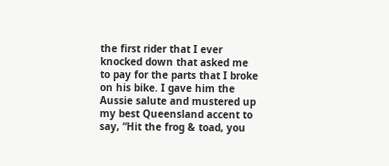the first rider that I ever knocked down that asked me to pay for the parts that I broke on his bike. I gave him the Aussie salute and mustered up my best Queensland accent to say, “Hit the frog & toad, you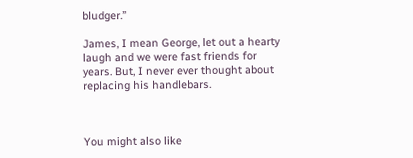bludger.”

James, I mean George, let out a hearty laugh and we were fast friends for years. But, I never ever thought about replacing his handlebars.



You might also like